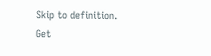Skip to definition.
Get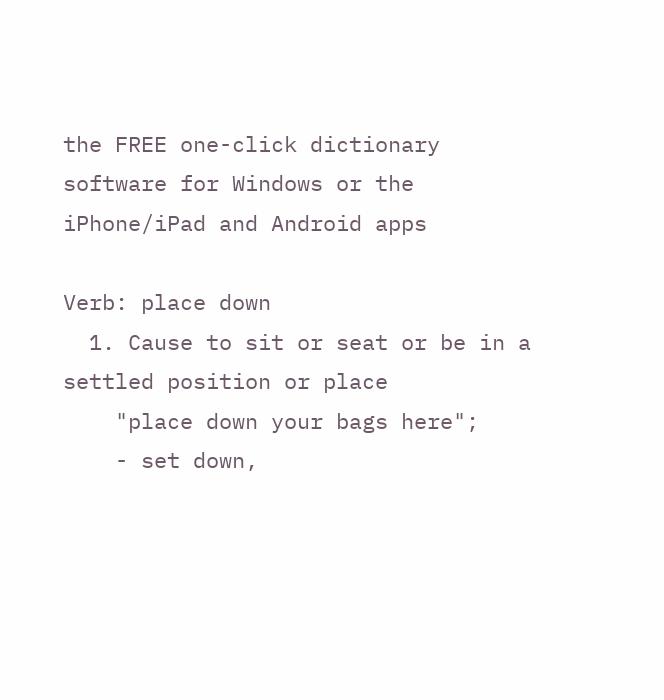the FREE one-click dictionary software for Windows or the iPhone/iPad and Android apps

Verb: place down
  1. Cause to sit or seat or be in a settled position or place
    "place down your bags here";
    - set down,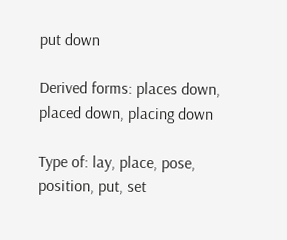put down

Derived forms: places down, placed down, placing down

Type of: lay, place, pose, position, put, set